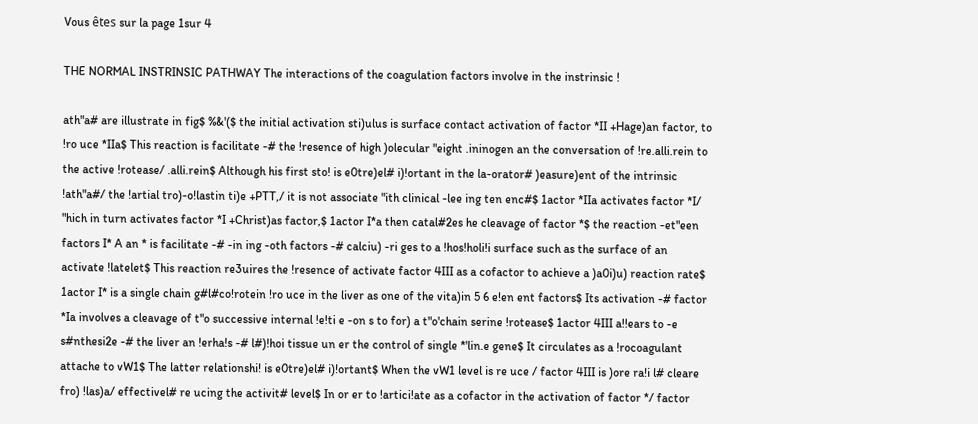Vous êtes sur la page 1sur 4

THE NORMAL INSTRINSIC PATHWAY The interactions of the coagulation factors involve in the instrinsic !

ath"a# are illustrate in fig$ %&'($ the initial activation sti)ulus is surface contact activation of factor *II +Hage)an factor, to !ro uce *IIa$ This reaction is facilitate -# the !resence of high )olecular "eight .ininogen an the conversation of !re.alli.rein to the active !rotease/ .alli.rein$ Although his first sto! is e0tre)el# i)!ortant in the la-orator# )easure)ent of the intrinsic !ath"a#/ the !artial tro)-o!lastin ti)e +PTT,/ it is not associate "ith clinical -lee ing ten enc#$ 1actor *IIa activates factor *I/ "hich in turn activates factor *I +Christ)as factor,$ 1actor I*a then catal#2es he cleavage of factor *$ the reaction -et"een factors I* A an * is facilitate -# -in ing -oth factors -# calciu) -ri ges to a !hos!holi!i surface such as the surface of an activate !latelet$ This reaction re3uires the !resence of activate factor 4III as a cofactor to achieve a )a0i)u) reaction rate$ 1actor I* is a single chain g#l#co!rotein !ro uce in the liver as one of the vita)in 5 6 e!en ent factors$ Its activation -# factor *Ia involves a cleavage of t"o successive internal !e!ti e -on s to for) a t"o'chain serine !rotease$ 1actor 4III a!!ears to -e s#nthesi2e -# the liver an !erha!s -# l#)!hoi tissue un er the control of single *'lin.e gene$ It circulates as a !rocoagulant attache to vW1$ The latter relationshi! is e0tre)el# i)!ortant$ When the vW1 level is re uce / factor 4III is )ore ra!i l# cleare fro) !las)a/ effectivel# re ucing the activit# level$ In or er to !artici!ate as a cofactor in the activation of factor */ factor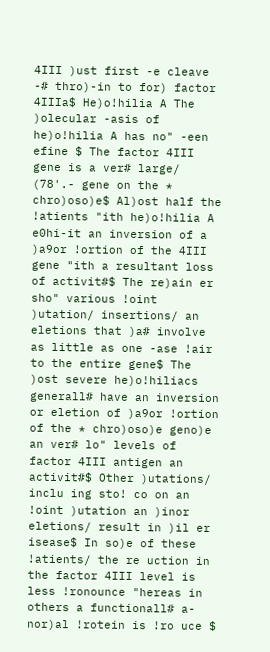4III )ust first -e cleave -# thro)-in to for) factor 4IIIa$ He)o!hilia A The )olecular -asis of he)o!hilia A has no" -een efine $ The factor 4III gene is a ver# large/ (78'.- gene on the * chro)oso)e$ Al)ost half the !atients "ith he)o!hilia A e0hi-it an inversion of a )a9or !ortion of the 4III gene "ith a resultant loss of activit#$ The re)ain er sho" various !oint )utation/ insertions/ an eletions that )a# involve as little as one -ase !air to the entire gene$ The )ost severe he)o!hiliacs generall# have an inversion or eletion of )a9or !ortion of the * chro)oso)e geno)e an ver# lo" levels of factor 4III antigen an activit#$ Other )utations/ inclu ing sto! co on an !oint )utation an )inor eletions/ result in )il er isease$ In so)e of these !atients/ the re uction in the factor 4III level is less !ronounce "hereas in others a functionall# a-nor)al !rotein is !ro uce $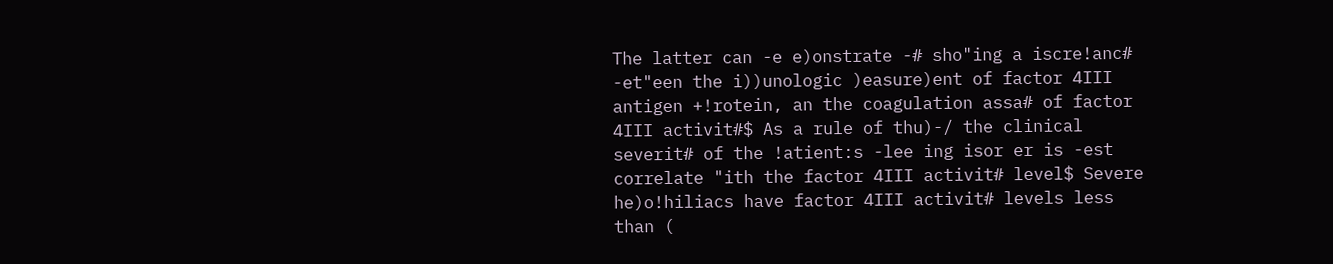The latter can -e e)onstrate -# sho"ing a iscre!anc# -et"een the i))unologic )easure)ent of factor 4III antigen +!rotein, an the coagulation assa# of factor 4III activit#$ As a rule of thu)-/ the clinical severit# of the !atient:s -lee ing isor er is -est correlate "ith the factor 4III activit# level$ Severe he)o!hiliacs have factor 4III activit# levels less than (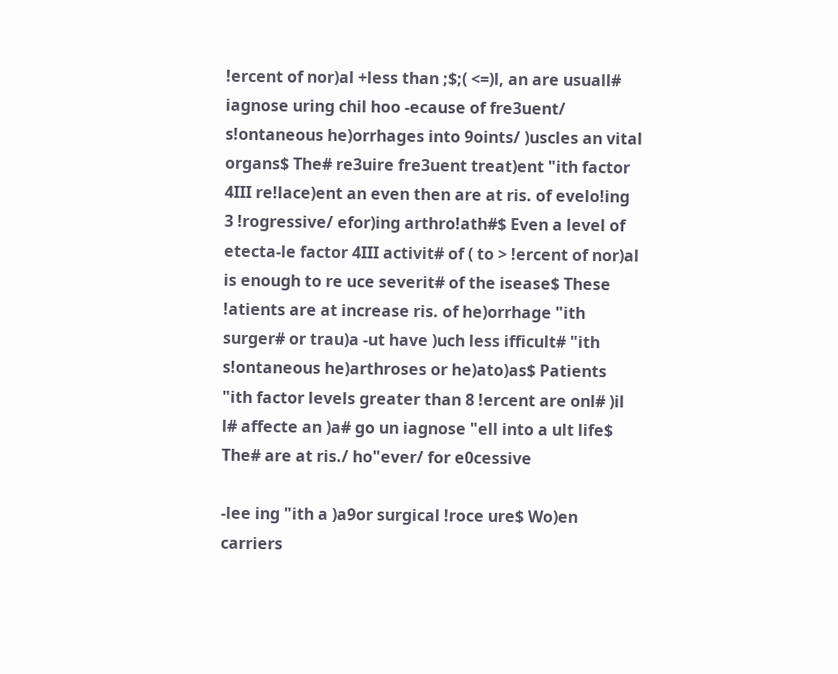!ercent of nor)al +less than ;$;( <=)l, an are usuall# iagnose uring chil hoo -ecause of fre3uent/ s!ontaneous he)orrhages into 9oints/ )uscles an vital organs$ The# re3uire fre3uent treat)ent "ith factor 4III re!lace)ent an even then are at ris. of evelo!ing 3 !rogressive/ efor)ing arthro!ath#$ Even a level of etecta-le factor 4III activit# of ( to > !ercent of nor)al is enough to re uce severit# of the isease$ These !atients are at increase ris. of he)orrhage "ith surger# or trau)a -ut have )uch less ifficult# "ith s!ontaneous he)arthroses or he)ato)as$ Patients "ith factor levels greater than 8 !ercent are onl# )il l# affecte an )a# go un iagnose "ell into a ult life$ The# are at ris./ ho"ever/ for e0cessive

-lee ing "ith a )a9or surgical !roce ure$ Wo)en carriers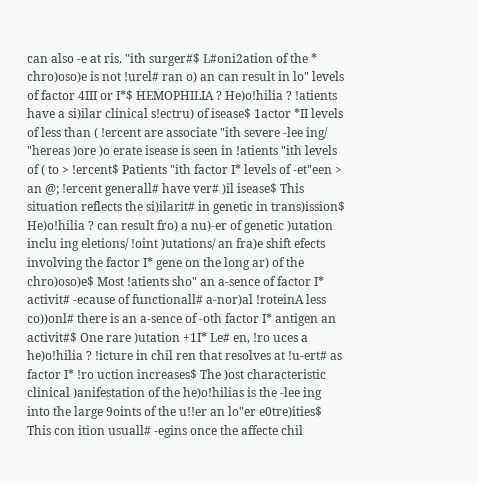can also -e at ris. "ith surger#$ L#oni2ation of the * chro)oso)e is not !urel# ran o) an can result in lo" levels of factor 4III or I*$ HEMOPHILIA ? He)o!hilia ? !atients have a si)ilar clinical s!ectru) of isease$ 1actor *II levels of less than ( !ercent are associate "ith severe -lee ing/ "hereas )ore )o erate isease is seen in !atients "ith levels of ( to > !ercent$ Patients "ith factor I* levels of -et"een > an @; !ercent generall# have ver# )il isease$ This situation reflects the si)ilarit# in genetic in trans)ission$ He)o!hilia ? can result fro) a nu)-er of genetic )utation inclu ing eletions/ !oint )utations/ an fra)e shift efects involving the factor I* gene on the long ar) of the chro)oso)e$ Most !atients sho" an a-sence of factor I* activit# -ecause of functionall# a-nor)al !roteinA less co))onl# there is an a-sence of -oth factor I* antigen an activit#$ One rare )utation +1I* Le# en, !ro uces a he)o!hilia ? !icture in chil ren that resolves at !u-ert# as factor I* !ro uction increases$ The )ost characteristic clinical )anifestation of the he)o!hilias is the -lee ing into the large 9oints of the u!!er an lo"er e0tre)ities$ This con ition usuall# -egins once the affecte chil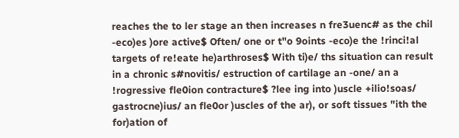reaches the to ler stage an then increases n fre3uenc# as the chil -eco)es )ore active$ Often/ one or t"o 9oints -eco)e the !rinci!al targets of re!eate he)arthroses$ With ti)e/ ths situation can result in a chronic s#novitis/ estruction of cartilage an -one/ an a !rogressive fle0ion contracture$ ?lee ing into )uscle +ilio!soas/ gastrocne)ius/ an fle0or )uscles of the ar), or soft tissues "ith the for)ation of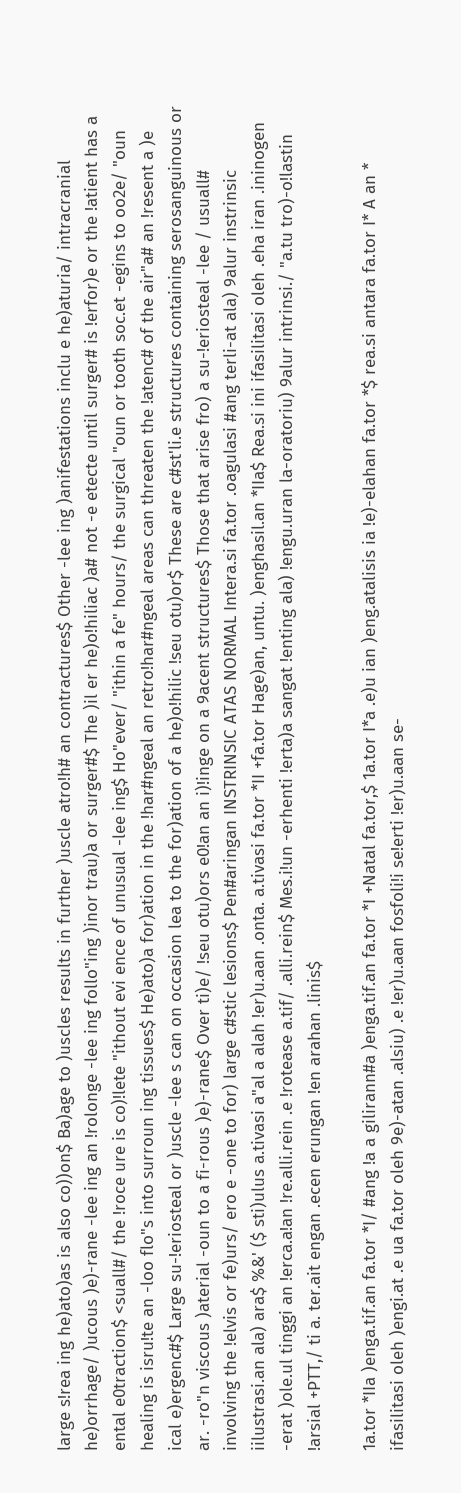large s!rea ing he)ato)as is also co))on$ Ba)age to )uscles results in further )uscle atro!h# an contractures$ Other -lee ing )anifestations inclu e he)aturia/ intracranial he)orrhage/ )ucous )e)-rane -lee ing an !rolonge -lee ing follo"ing )inor trau)a or surger#$ The )il er he)o!hiliac )a# not -e etecte until surger# is !erfor)e or the !atient has a ental e0traction$ <suall#/ the !roce ure is co)!lete "ithout evi ence of unusual -lee ing$ Ho"ever/ "ithin a fe" hours/ the surgical "oun or tooth soc.et -egins to oo2e/ "oun healing is isru!te an -loo flo"s into surroun ing tissues$ He)ato)a for)ation in the !har#ngeal an retro!har#ngeal areas can threaten the !atenc# of the air"a# an !resent a )e ical e)ergenc#$ Large su-!eriosteal or )uscle -lee s can on occasion lea to the for)ation of a he)o!hilic !seu otu)or$ These are c#st'li.e structures containing serosanguinous or ar. -ro"n viscous )aterial -oun to a fi-rous )e)-rane$ Over ti)e/ !seu otu)ors e0!an an i)!inge on a 9acent structures$ Those that arise fro) a su-!eriosteal -lee / usuall# involving the !elvis or fe)urs/ ero e -one to for) large c#stic lesions$ Pen#aringan INSTRINSIC ATAS NORMAL Intera.si fa.tor .oagulasi #ang terli-at ala) 9alur instrinsic iilustrasi.an ala) ara$ %&' ($ sti)ulus a.tivasi a"al a alah !er)u.aan .onta. a.tivasi fa.tor *II +fa.tor Hage)an, untu. )enghasil.an *IIa$ Rea.si ini ifasilitasi oleh .eha iran .ininogen -erat )ole.ul tinggi an !erca.a!an !re.alli.rein .e !rotease a.tif/ .alli.rein$ Mes.i!un -erhenti !erta)a sangat !enting ala) !engu.uran la-oratoriu) 9alur intrinsi./ "a.tu tro)-o!lastin !arsial +PTT,/ ti a. ter.ait engan .ecen erungan !en arahan .linis$

1a.tor *IIa )enga.tif.an fa.tor *I/ #ang !a a gilirann#a )enga.tif.an fa.tor *I +Natal fa.tor,$ 1a.tor I*a .e)u ian )eng.atalisis ia !e)-elahan fa.tor *$ rea.si antara fa.tor I* A an * ifasilitasi oleh )engi.at .e ua fa.tor oleh 9e)-atan .alsiu) .e !er)u.aan fosfoli!i se!erti !er)u.aan se-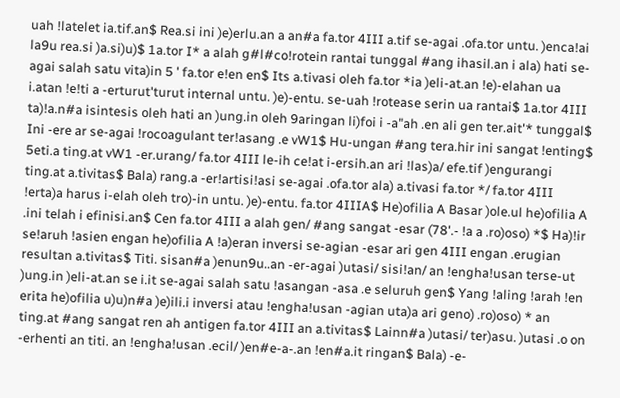uah !latelet ia.tif.an$ Rea.si ini )e)erlu.an a an#a fa.tor 4III a.tif se-agai .ofa.tor untu. )enca!ai la9u rea.si )a.si)u)$ 1a.tor I* a alah g#l#co!rotein rantai tunggal #ang ihasil.an i ala) hati se-agai salah satu vita)in 5 ' fa.tor e!en en$ Its a.tivasi oleh fa.tor *ia )eli-at.an !e)-elahan ua i.atan !e!ti a -erturut'turut internal untu. )e)-entu. se-uah !rotease serin ua rantai$ 1a.tor 4III ta)!a.n#a isintesis oleh hati an )ung.in oleh 9aringan li)foi i -a"ah .en ali gen ter.ait'* tunggal$ Ini -ere ar se-agai !rocoagulant ter!asang .e vW1$ Hu-ungan #ang tera.hir ini sangat !enting$ 5eti.a ting.at vW1 -er.urang/ fa.tor 4III le-ih ce!at i-ersih.an ari !las)a/ efe.tif )engurangi ting.at a.tivitas$ Bala) rang.a -er!artisi!asi se-agai .ofa.tor ala) a.tivasi fa.tor */ fa.tor 4III !erta)a harus i-elah oleh tro)-in untu. )e)-entu. fa.tor 4IIIA$ He)ofilia A Basar )ole.ul he)ofilia A .ini telah i efinisi.an$ Cen fa.tor 4III a alah gen/ #ang sangat -esar (78'.- !a a .ro)oso) *$ Ha)!ir se!aruh !asien engan he)ofilia A !a)eran inversi se-agian -esar ari gen 4III engan .erugian resultan a.tivitas$ Titi. sisan#a )enun9u..an -er-agai )utasi/ sisi!an/ an !engha!usan terse-ut )ung.in )eli-at.an se i.it se-agai salah satu !asangan -asa .e seluruh gen$ Yang !aling !arah !en erita he)ofilia u)u)n#a )e)ili.i inversi atau !engha!usan -agian uta)a ari geno) .ro)oso) * an ting.at #ang sangat ren ah antigen fa.tor 4III an a.tivitas$ Lainn#a )utasi/ ter)asu. )utasi .o on -erhenti an titi. an !engha!usan .ecil/ )en#e-a-.an !en#a.it ringan$ Bala) -e-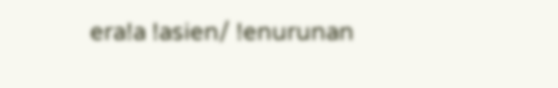era!a !asien/ !enurunan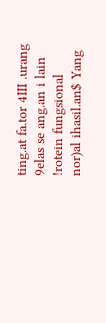ting.at fa.tor 4III .urang 9elas se ang.an i lain !rotein fungsional nor)al ihasil.an$ Yang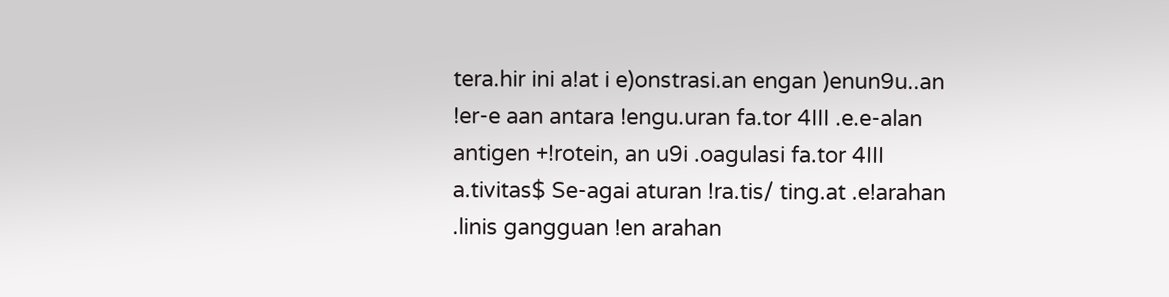tera.hir ini a!at i e)onstrasi.an engan )enun9u..an !er-e aan antara !engu.uran fa.tor 4III .e.e-alan antigen +!rotein, an u9i .oagulasi fa.tor 4III a.tivitas$ Se-agai aturan !ra.tis/ ting.at .e!arahan .linis gangguan !en arahan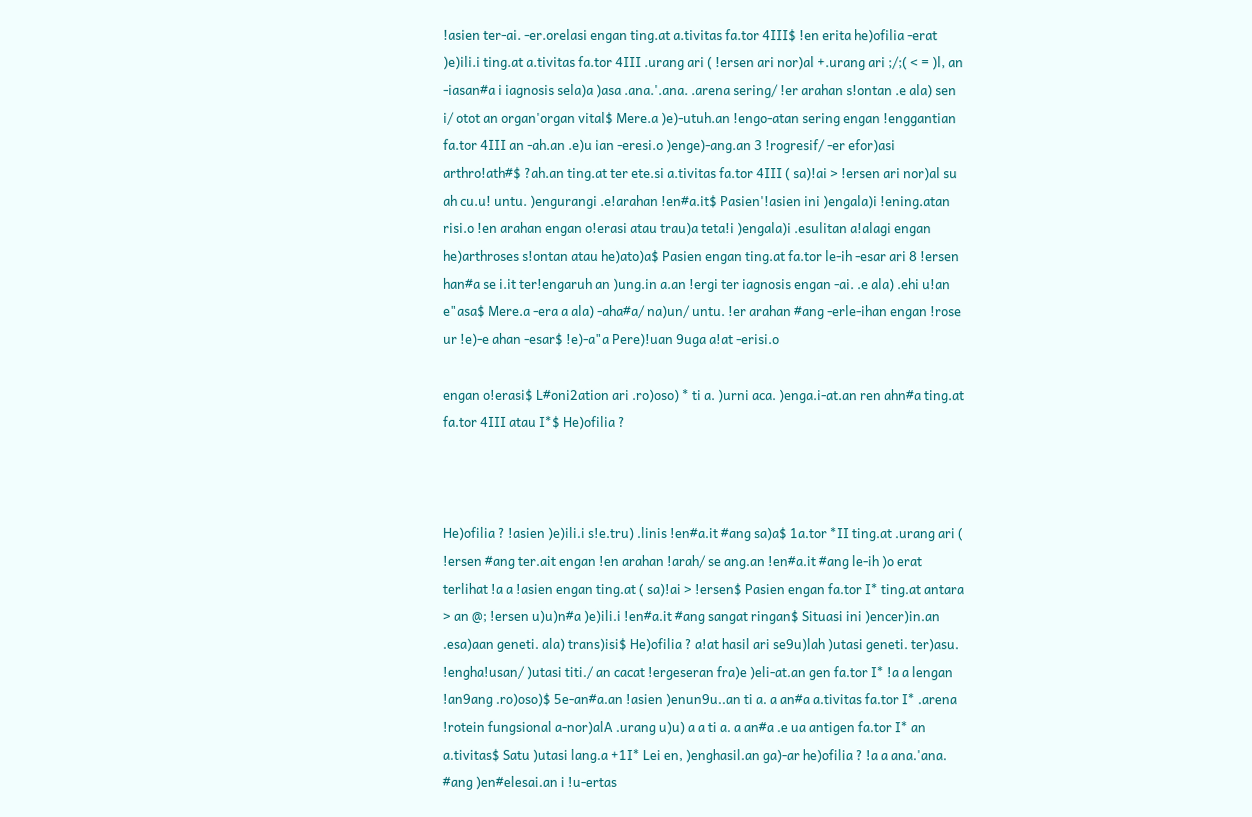!asien ter-ai. -er.orelasi engan ting.at a.tivitas fa.tor 4III$ !en erita he)ofilia -erat )e)ili.i ting.at a.tivitas fa.tor 4III .urang ari ( !ersen ari nor)al +.urang ari ;/;( < = )l, an -iasan#a i iagnosis sela)a )asa .ana.'.ana. .arena sering/ !er arahan s!ontan .e ala) sen i/ otot an organ'organ vital$ Mere.a )e)-utuh.an !engo-atan sering engan !enggantian fa.tor 4III an -ah.an .e)u ian -eresi.o )enge)-ang.an 3 !rogresif/ -er efor)asi arthro!ath#$ ?ah.an ting.at ter ete.si a.tivitas fa.tor 4III ( sa)!ai > !ersen ari nor)al su ah cu.u! untu. )engurangi .e!arahan !en#a.it$ Pasien'!asien ini )engala)i !ening.atan risi.o !en arahan engan o!erasi atau trau)a teta!i )engala)i .esulitan a!alagi engan he)arthroses s!ontan atau he)ato)a$ Pasien engan ting.at fa.tor le-ih -esar ari 8 !ersen han#a se i.it ter!engaruh an )ung.in a.an !ergi ter iagnosis engan -ai. .e ala) .ehi u!an e"asa$ Mere.a -era a ala) -aha#a/ na)un/ untu. !er arahan #ang -erle-ihan engan !rose ur !e)-e ahan -esar$ !e)-a"a Pere)!uan 9uga a!at -erisi.o

engan o!erasi$ L#oni2ation ari .ro)oso) * ti a. )urni aca. )enga.i-at.an ren ahn#a ting.at fa.tor 4III atau I*$ He)ofilia ?



He)ofilia ? !asien )e)ili.i s!e.tru) .linis !en#a.it #ang sa)a$ 1a.tor *II ting.at .urang ari ( !ersen #ang ter.ait engan !en arahan !arah/ se ang.an !en#a.it #ang le-ih )o erat terlihat !a a !asien engan ting.at ( sa)!ai > !ersen$ Pasien engan fa.tor I* ting.at antara > an @; !ersen u)u)n#a )e)ili.i !en#a.it #ang sangat ringan$ Situasi ini )encer)in.an .esa)aan geneti. ala) trans)isi$ He)ofilia ? a!at hasil ari se9u)lah )utasi geneti. ter)asu. !engha!usan/ )utasi titi./ an cacat !ergeseran fra)e )eli-at.an gen fa.tor I* !a a lengan !an9ang .ro)oso)$ 5e-an#a.an !asien )enun9u..an ti a. a an#a a.tivitas fa.tor I* .arena !rotein fungsional a-nor)alA .urang u)u) a a ti a. a an#a .e ua antigen fa.tor I* an a.tivitas$ Satu )utasi lang.a +1I* Lei en, )enghasil.an ga)-ar he)ofilia ? !a a ana.'ana. #ang )en#elesai.an i !u-ertas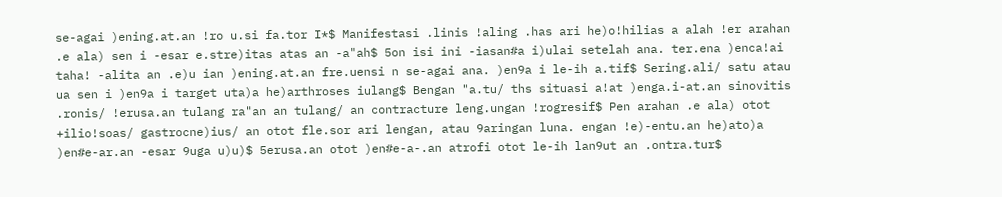se-agai )ening.at.an !ro u.si fa.tor I*$ Manifestasi .linis !aling .has ari he)o!hilias a alah !er arahan .e ala) sen i -esar e.stre)itas atas an -a"ah$ 5on isi ini -iasan#a i)ulai setelah ana. ter.ena )enca!ai taha! -alita an .e)u ian )ening.at.an fre.uensi n se-agai ana. )en9a i le-ih a.tif$ Sering.ali/ satu atau ua sen i )en9a i target uta)a he)arthroses iulang$ Bengan "a.tu/ ths situasi a!at )enga.i-at.an sinovitis .ronis/ !erusa.an tulang ra"an an tulang/ an contracture leng.ungan !rogresif$ Pen arahan .e ala) otot +ilio!soas/ gastrocne)ius/ an otot fle.sor ari lengan, atau 9aringan luna. engan !e)-entu.an he)ato)a )en#e-ar.an -esar 9uga u)u)$ 5erusa.an otot )en#e-a-.an atrofi otot le-ih lan9ut an .ontra.tur$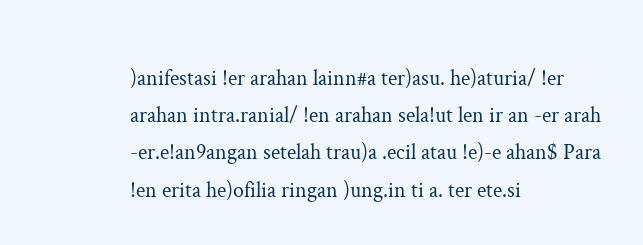)anifestasi !er arahan lainn#a ter)asu. he)aturia/ !er arahan intra.ranial/ !en arahan sela!ut len ir an -er arah -er.e!an9angan setelah trau)a .ecil atau !e)-e ahan$ Para !en erita he)ofilia ringan )ung.in ti a. ter ete.si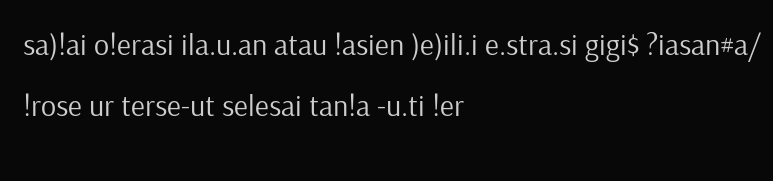sa)!ai o!erasi ila.u.an atau !asien )e)ili.i e.stra.si gigi$ ?iasan#a/ !rose ur terse-ut selesai tan!a -u.ti !er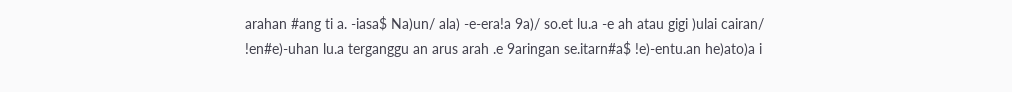arahan #ang ti a. -iasa$ Na)un/ ala) -e-era!a 9a)/ so.et lu.a -e ah atau gigi )ulai cairan/ !en#e)-uhan lu.a terganggu an arus arah .e 9aringan se.itarn#a$ !e)-entu.an he)ato)a i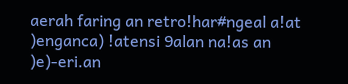aerah faring an retro!har#ngeal a!at )enganca) !atensi 9alan na!as an )e)-eri.an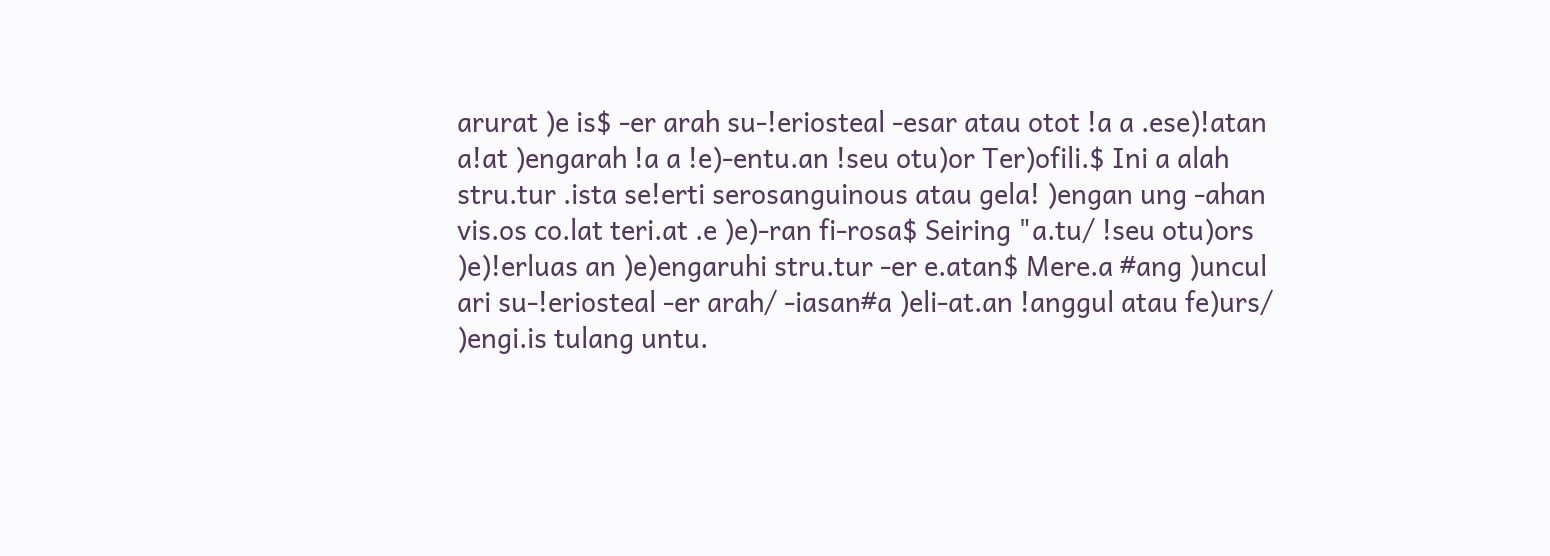arurat )e is$ -er arah su-!eriosteal -esar atau otot !a a .ese)!atan a!at )engarah !a a !e)-entu.an !seu otu)or Ter)ofili.$ Ini a alah stru.tur .ista se!erti serosanguinous atau gela! )engan ung -ahan vis.os co.lat teri.at .e )e)-ran fi-rosa$ Seiring "a.tu/ !seu otu)ors )e)!erluas an )e)engaruhi stru.tur -er e.atan$ Mere.a #ang )uncul ari su-!eriosteal -er arah/ -iasan#a )eli-at.an !anggul atau fe)urs/ )engi.is tulang untu.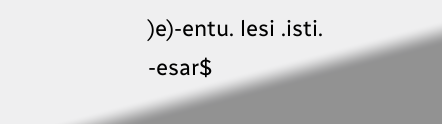)e)-entu. lesi .isti. -esar$